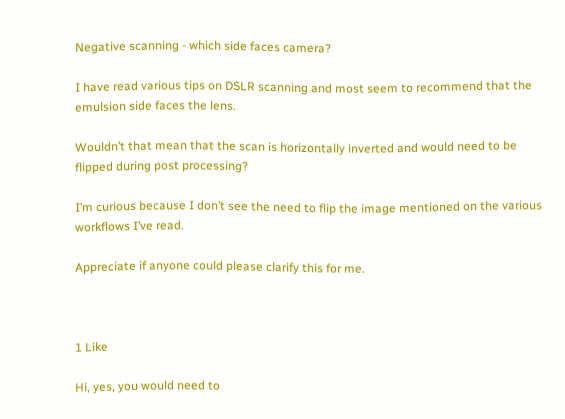Negative scanning - which side faces camera?

I have read various tips on DSLR scanning and most seem to recommend that the emulsion side faces the lens.

Wouldn’t that mean that the scan is horizontally inverted and would need to be flipped during post processing?

I’m curious because I don’t see the need to flip the image mentioned on the various workflows I’ve read.

Appreciate if anyone could please clarify this for me.



1 Like

Hi, yes, you would need to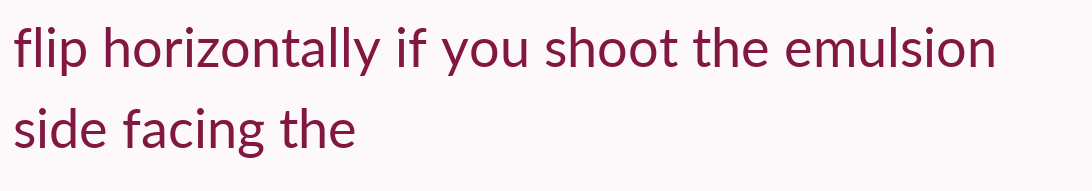flip horizontally if you shoot the emulsion side facing the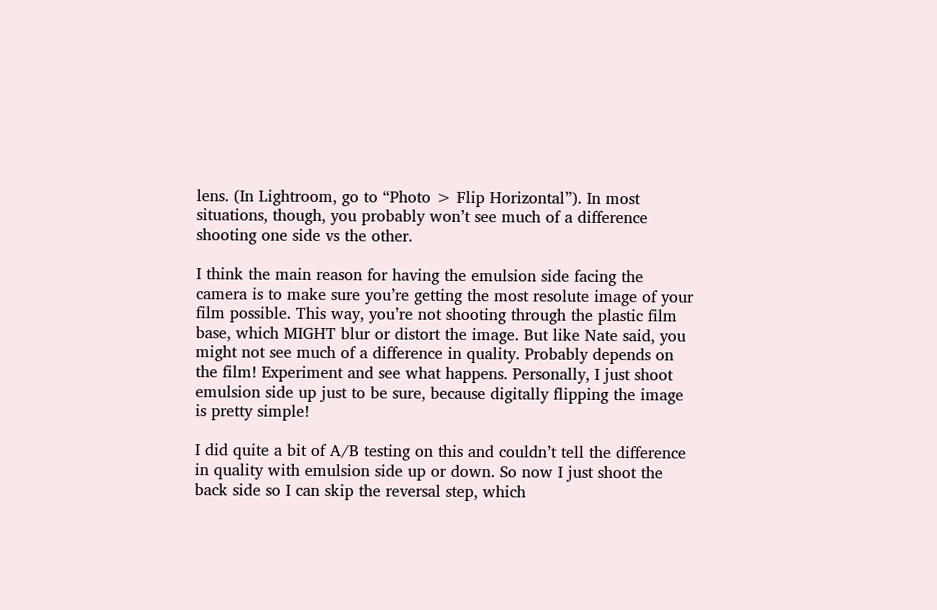lens. (In Lightroom, go to “Photo > Flip Horizontal”). In most situations, though, you probably won’t see much of a difference shooting one side vs the other.

I think the main reason for having the emulsion side facing the camera is to make sure you’re getting the most resolute image of your film possible. This way, you’re not shooting through the plastic film base, which MIGHT blur or distort the image. But like Nate said, you might not see much of a difference in quality. Probably depends on the film! Experiment and see what happens. Personally, I just shoot emulsion side up just to be sure, because digitally flipping the image is pretty simple!

I did quite a bit of A/B testing on this and couldn’t tell the difference in quality with emulsion side up or down. So now I just shoot the back side so I can skip the reversal step, which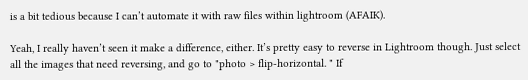is a bit tedious because I can’t automate it with raw files within lightroom (AFAIK).

Yeah, I really haven’t seen it make a difference, either. It’s pretty easy to reverse in Lightroom though. Just select all the images that need reversing, and go to "photo > flip-horizontal. " If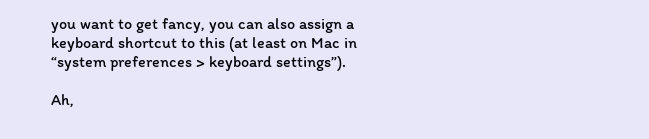you want to get fancy, you can also assign a keyboard shortcut to this (at least on Mac in “system preferences > keyboard settings”).

Ah,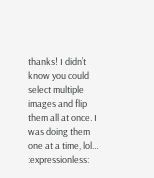thanks! I didn’t know you could select multiple images and flip them all at once. I was doing them one at a time, lol… :expressionless: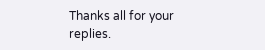Thanks all for your replies.